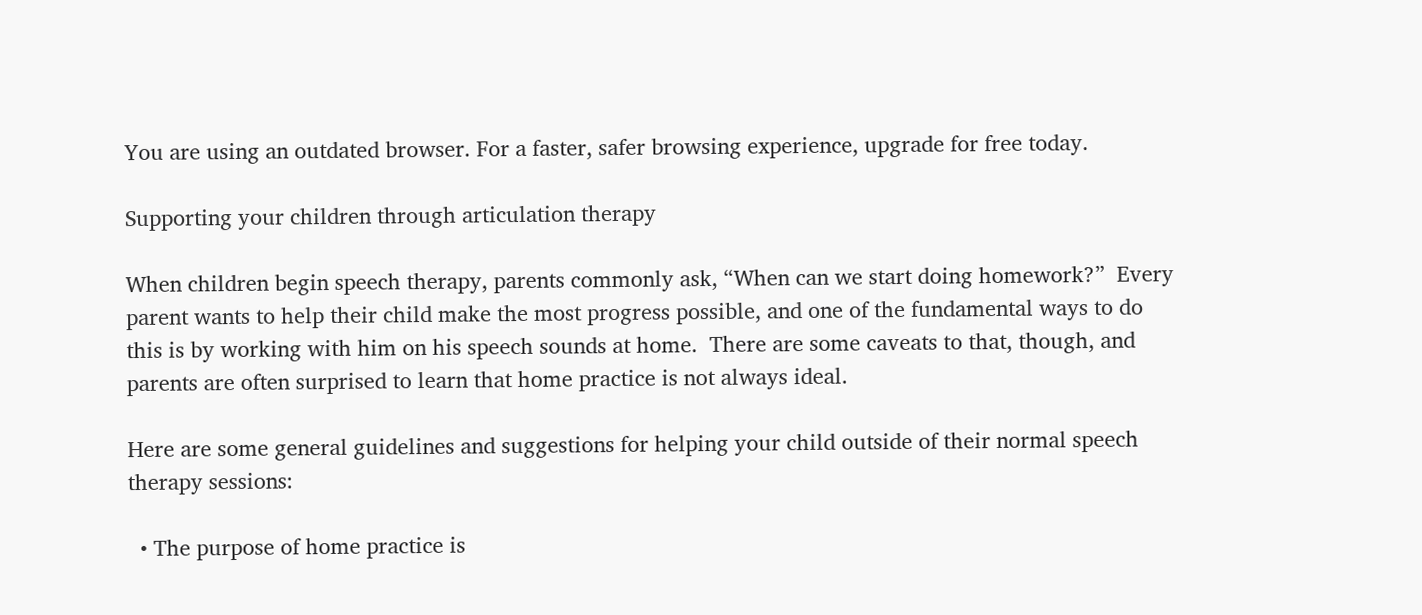You are using an outdated browser. For a faster, safer browsing experience, upgrade for free today.

Supporting your children through articulation therapy

When children begin speech therapy, parents commonly ask, “When can we start doing homework?”  Every parent wants to help their child make the most progress possible, and one of the fundamental ways to do this is by working with him on his speech sounds at home.  There are some caveats to that, though, and parents are often surprised to learn that home practice is not always ideal.

Here are some general guidelines and suggestions for helping your child outside of their normal speech therapy sessions:

  • The purpose of home practice is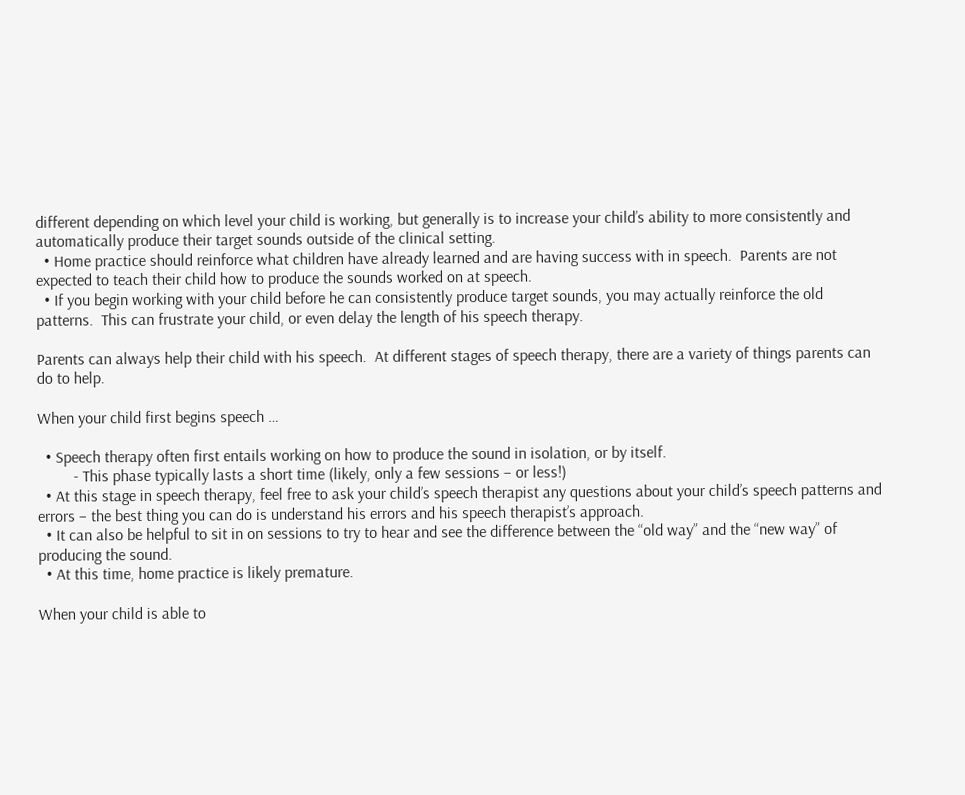different depending on which level your child is working, but generally is to increase your child’s ability to more consistently and automatically produce their target sounds outside of the clinical setting.
  • Home practice should reinforce what children have already learned and are having success with in speech.  Parents are not expected to teach their child how to produce the sounds worked on at speech.
  • If you begin working with your child before he can consistently produce target sounds, you may actually reinforce the old patterns.  This can frustrate your child, or even delay the length of his speech therapy.

Parents can always help their child with his speech.  At different stages of speech therapy, there are a variety of things parents can do to help.

When your child first begins speech …

  • Speech therapy often first entails working on how to produce the sound in isolation, or by itself.
         - This phase typically lasts a short time (likely, only a few sessions – or less!)
  • At this stage in speech therapy, feel free to ask your child’s speech therapist any questions about your child’s speech patterns and errors – the best thing you can do is understand his errors and his speech therapist’s approach.
  • It can also be helpful to sit in on sessions to try to hear and see the difference between the “old way” and the “new way” of producing the sound.
  • At this time, home practice is likely premature.

When your child is able to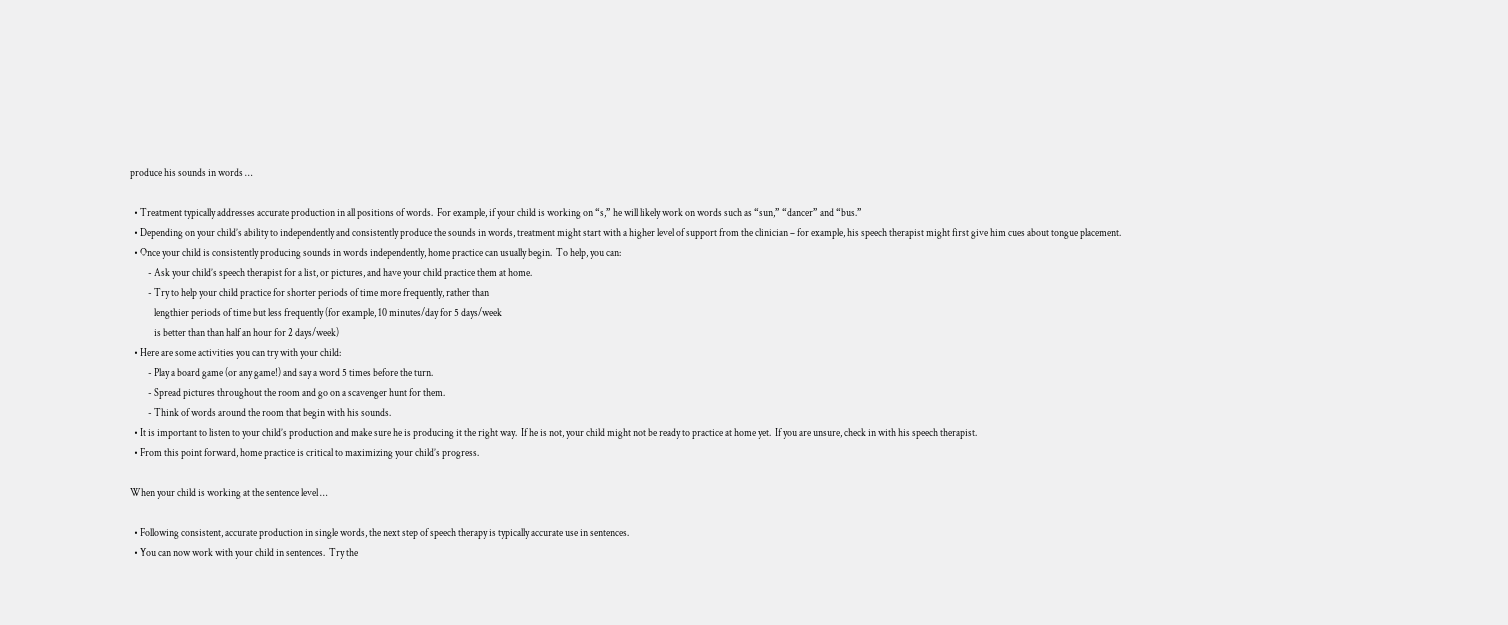produce his sounds in words …

  • Treatment typically addresses accurate production in all positions of words.  For example, if your child is working on “s,” he will likely work on words such as “sun,” “dancer” and “bus.”
  • Depending on your child’s ability to independently and consistently produce the sounds in words, treatment might start with a higher level of support from the clinician – for example, his speech therapist might first give him cues about tongue placement.
  • Once your child is consistently producing sounds in words independently, home practice can usually begin.  To help, you can:
         - Ask your child’s speech therapist for a list, or pictures, and have your child practice them at home.
         - Try to help your child practice for shorter periods of time more frequently, rather than
            lengthier periods of time but less frequently (for example, 10 minutes/day for 5 days/week
            is better than than half an hour for 2 days/week)
  • Here are some activities you can try with your child:
         - Play a board game (or any game!) and say a word 5 times before the turn.
         - Spread pictures throughout the room and go on a scavenger hunt for them.
         - Think of words around the room that begin with his sounds.
  • It is important to listen to your child’s production and make sure he is producing it the right way.  If he is not, your child might not be ready to practice at home yet.  If you are unsure, check in with his speech therapist.
  • From this point forward, home practice is critical to maximizing your child’s progress.

When your child is working at the sentence level …

  • Following consistent, accurate production in single words, the next step of speech therapy is typically accurate use in sentences.
  • You can now work with your child in sentences.  Try the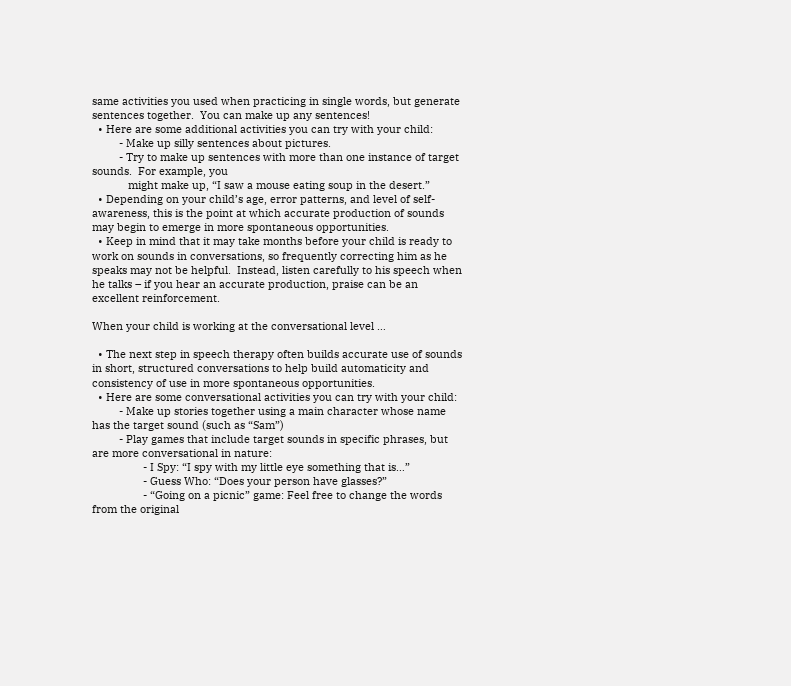same activities you used when practicing in single words, but generate sentences together.  You can make up any sentences!
  • Here are some additional activities you can try with your child:
         - Make up silly sentences about pictures.
         - Try to make up sentences with more than one instance of target sounds.  For example, you
            might make up, “I saw a mouse eating soup in the desert.”
  • Depending on your child’s age, error patterns, and level of self-awareness, this is the point at which accurate production of sounds may begin to emerge in more spontaneous opportunities.
  • Keep in mind that it may take months before your child is ready to work on sounds in conversations, so frequently correcting him as he speaks may not be helpful.  Instead, listen carefully to his speech when he talks – if you hear an accurate production, praise can be an excellent reinforcement.

When your child is working at the conversational level …

  • The next step in speech therapy often builds accurate use of sounds in short, structured conversations to help build automaticity and consistency of use in more spontaneous opportunities.
  • Here are some conversational activities you can try with your child:
         - Make up stories together using a main character whose name has the target sound (such as “Sam”)
         - Play games that include target sounds in specific phrases, but are more conversational in nature:
                 - I Spy: “I spy with my little eye something that is…”
                 - Guess Who: “Does your person have glasses?”
                 - “Going on a picnic” game: Feel free to change the words from the original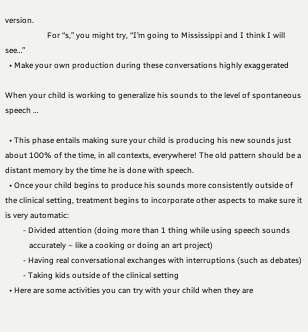version.
                     For “s,” you might try, “I’m going to Mississippi and I think I will see…”
  • Make your own production during these conversations highly exaggerated

When your child is working to generalize his sounds to the level of spontaneous speech …

  • This phase entails making sure your child is producing his new sounds just about 100% of the time, in all contexts, everywhere! The old pattern should be a distant memory by the time he is done with speech.
  • Once your child begins to produce his sounds more consistently outside of the clinical setting, treatment begins to incorporate other aspects to make sure it is very automatic:
         - Divided attention (doing more than 1 thing while using speech sounds
            accurately – like a cooking or doing an art project)
         - Having real conversational exchanges with interruptions (such as debates)
         - Taking kids outside of the clinical setting
  • Here are some activities you can try with your child when they are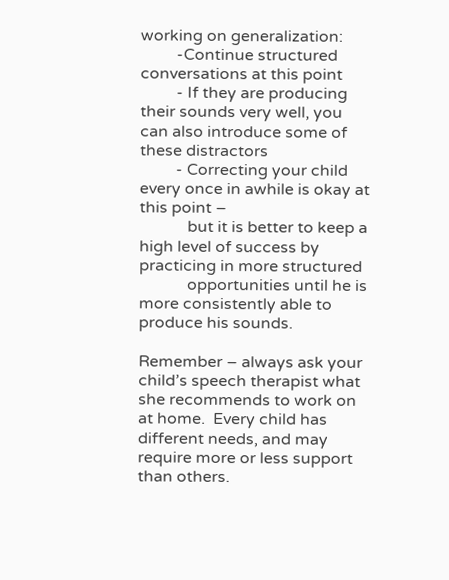working on generalization:
         -Continue structured conversations at this point
         - If they are producing their sounds very well, you can also introduce some of these distractors
         - Correcting your child every once in awhile is okay at this point –
            but it is better to keep a high level of success by practicing in more structured
            opportunities until he is more consistently able to produce his sounds.

Remember – always ask your child’s speech therapist what she recommends to work on at home.  Every child has different needs, and may require more or less support than others.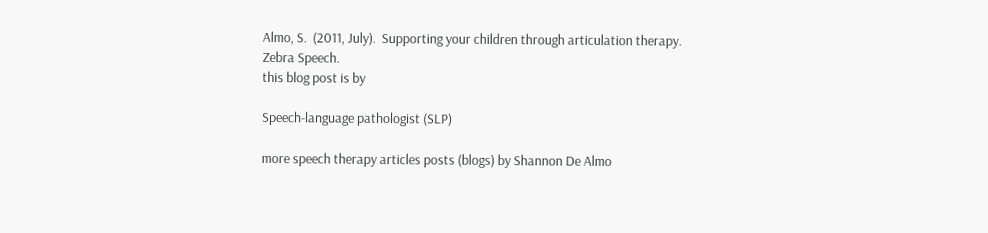Almo, S.  (2011, July).  Supporting your children through articulation therapy.  Zebra Speech.
this blog post is by

Speech-language pathologist (SLP)

more speech therapy articles posts (blogs) by Shannon De Almo